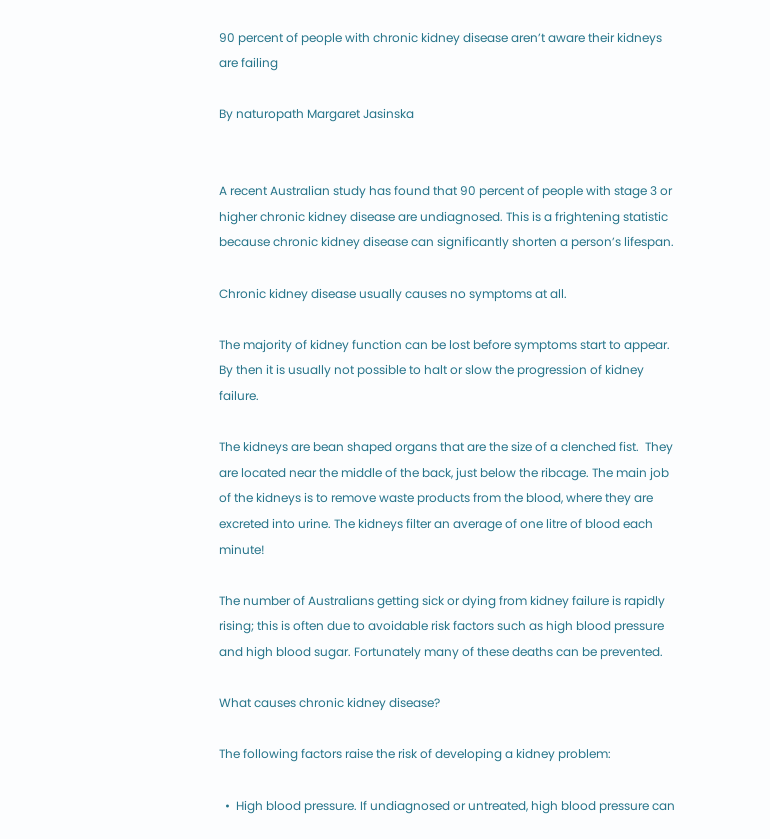90 percent of people with chronic kidney disease aren’t aware their kidneys are failing

By naturopath Margaret Jasinska


A recent Australian study has found that 90 percent of people with stage 3 or higher chronic kidney disease are undiagnosed. This is a frightening statistic because chronic kidney disease can significantly shorten a person’s lifespan.

Chronic kidney disease usually causes no symptoms at all.

The majority of kidney function can be lost before symptoms start to appear. By then it is usually not possible to halt or slow the progression of kidney failure.

The kidneys are bean shaped organs that are the size of a clenched fist.  They are located near the middle of the back, just below the ribcage. The main job of the kidneys is to remove waste products from the blood, where they are excreted into urine. The kidneys filter an average of one litre of blood each minute!

The number of Australians getting sick or dying from kidney failure is rapidly rising; this is often due to avoidable risk factors such as high blood pressure and high blood sugar. Fortunately many of these deaths can be prevented.

What causes chronic kidney disease?

The following factors raise the risk of developing a kidney problem:

  •  High blood pressure. If undiagnosed or untreated, high blood pressure can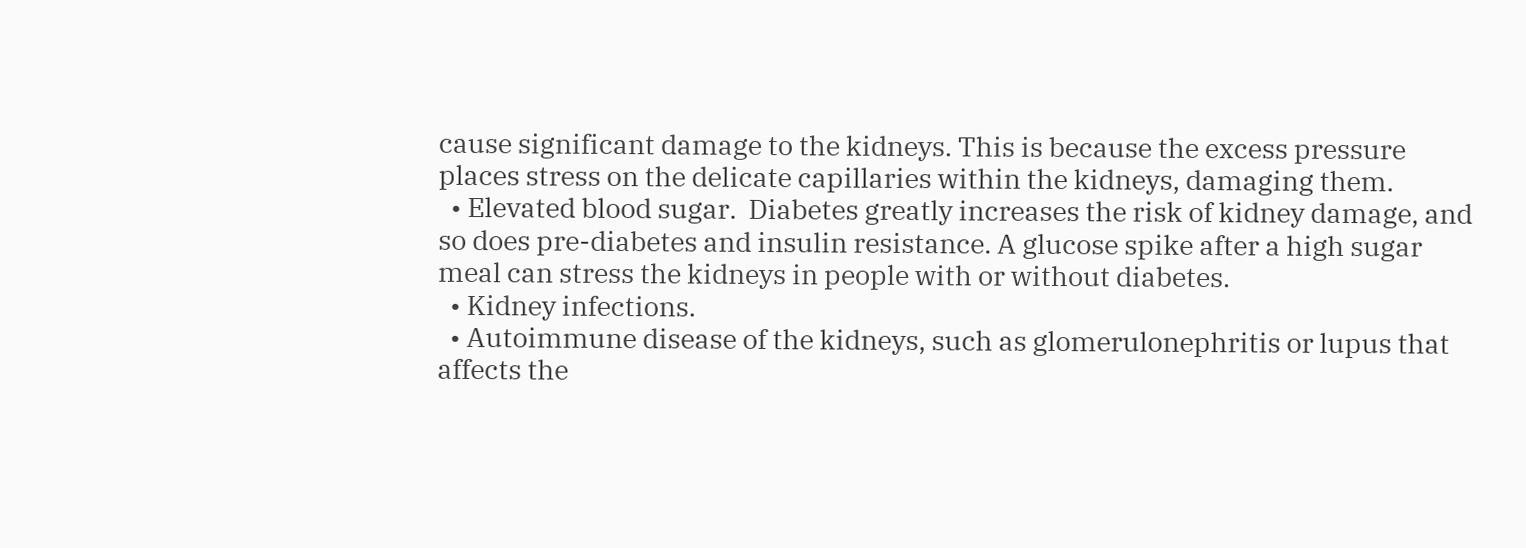cause significant damage to the kidneys. This is because the excess pressure places stress on the delicate capillaries within the kidneys, damaging them.
  • Elevated blood sugar.  Diabetes greatly increases the risk of kidney damage, and so does pre-diabetes and insulin resistance. A glucose spike after a high sugar meal can stress the kidneys in people with or without diabetes.
  • Kidney infections.
  • Autoimmune disease of the kidneys, such as glomerulonephritis or lupus that affects the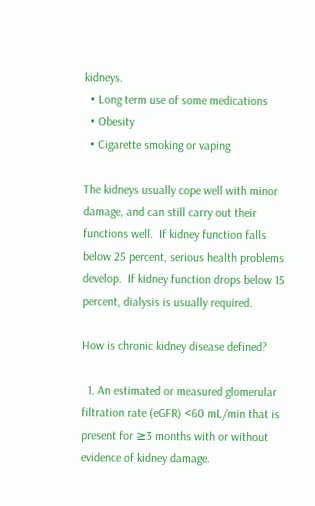kidneys.
  • Long term use of some medications
  • Obesity
  • Cigarette smoking or vaping

The kidneys usually cope well with minor damage, and can still carry out their functions well.  If kidney function falls below 25 percent, serious health problems develop.  If kidney function drops below 15 percent, dialysis is usually required.

How is chronic kidney disease defined?

  1. An estimated or measured glomerular filtration rate (eGFR) <60 mL/min that is present for ≥3 months with or without evidence of kidney damage.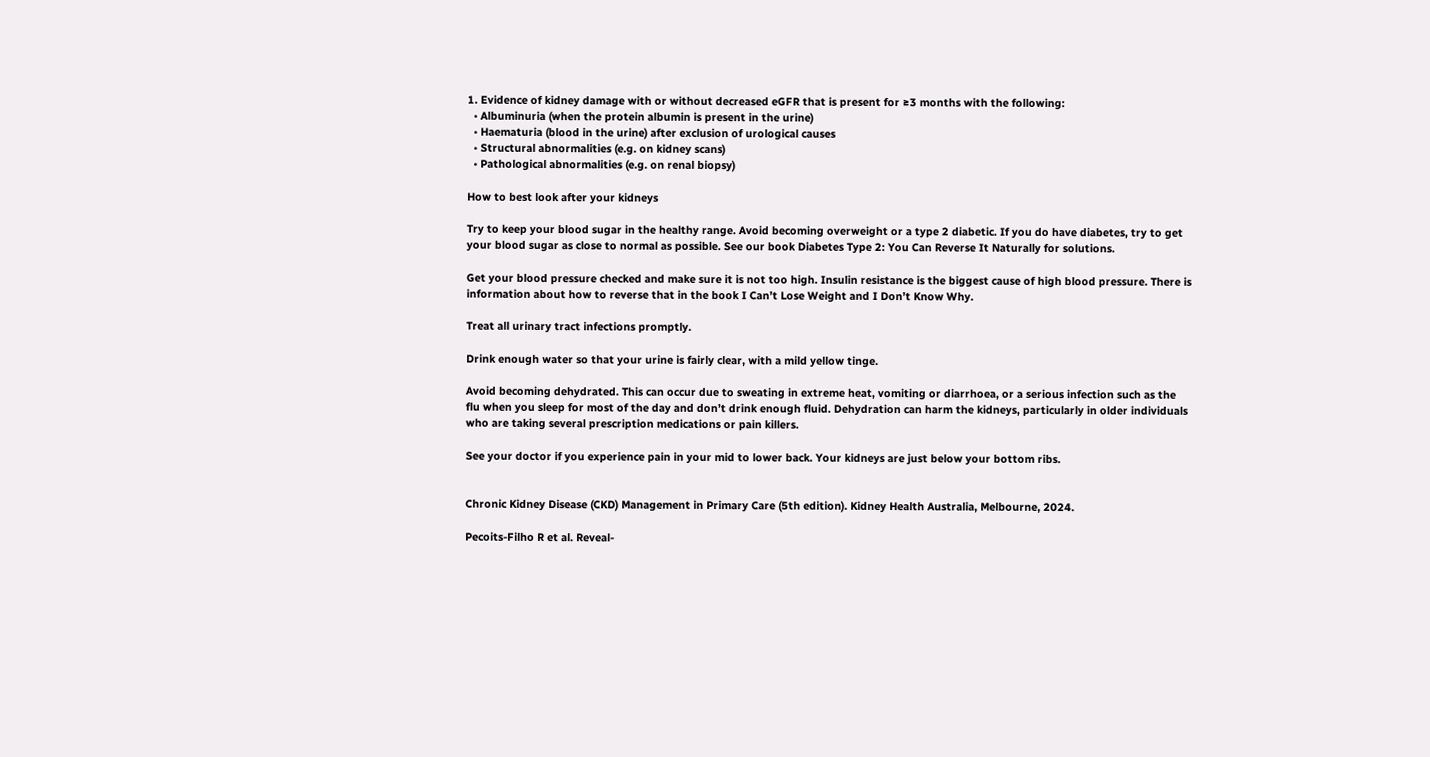1. Evidence of kidney damage with or without decreased eGFR that is present for ≥3 months with the following:
  • Albuminuria (when the protein albumin is present in the urine)
  • Haematuria (blood in the urine) after exclusion of urological causes
  • Structural abnormalities (e.g. on kidney scans)
  • Pathological abnormalities (e.g. on renal biopsy)

How to best look after your kidneys

Try to keep your blood sugar in the healthy range. Avoid becoming overweight or a type 2 diabetic. If you do have diabetes, try to get your blood sugar as close to normal as possible. See our book Diabetes Type 2: You Can Reverse It Naturally for solutions.

Get your blood pressure checked and make sure it is not too high. Insulin resistance is the biggest cause of high blood pressure. There is information about how to reverse that in the book I Can’t Lose Weight and I Don’t Know Why.

Treat all urinary tract infections promptly.

Drink enough water so that your urine is fairly clear, with a mild yellow tinge.

Avoid becoming dehydrated. This can occur due to sweating in extreme heat, vomiting or diarrhoea, or a serious infection such as the flu when you sleep for most of the day and don’t drink enough fluid. Dehydration can harm the kidneys, particularly in older individuals who are taking several prescription medications or pain killers.

See your doctor if you experience pain in your mid to lower back. Your kidneys are just below your bottom ribs.


Chronic Kidney Disease (CKD) Management in Primary Care (5th edition). Kidney Health Australia, Melbourne, 2024.

Pecoits-Filho R et al. Reveal-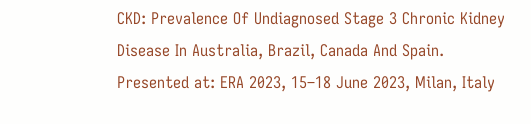CKD: Prevalence Of Undiagnosed Stage 3 Chronic Kidney Disease In Australia, Brazil, Canada And Spain. Presented at: ERA 2023, 15–18 June 2023, Milan, Italy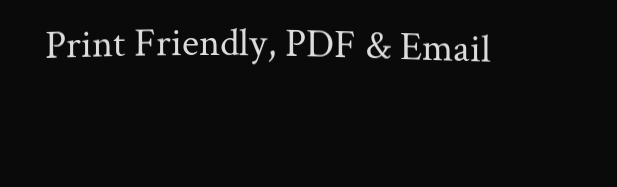Print Friendly, PDF & Email